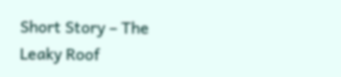Short Story – The Leaky Roof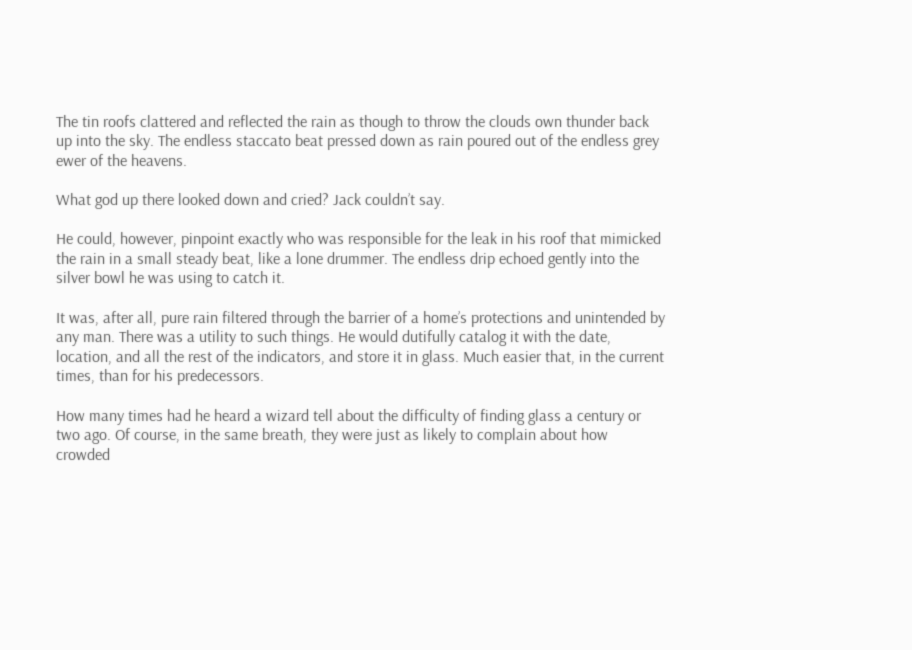The tin roofs clattered and reflected the rain as though to throw the clouds own thunder back up into the sky. The endless staccato beat pressed down as rain poured out of the endless grey ewer of the heavens.

What god up there looked down and cried? Jack couldn’t say.

He could, however, pinpoint exactly who was responsible for the leak in his roof that mimicked the rain in a small steady beat, like a lone drummer. The endless drip echoed gently into the silver bowl he was using to catch it.

It was, after all, pure rain filtered through the barrier of a home’s protections and unintended by any man. There was a utility to such things. He would dutifully catalog it with the date, location, and all the rest of the indicators, and store it in glass. Much easier that, in the current times, than for his predecessors.

How many times had he heard a wizard tell about the difficulty of finding glass a century or two ago. Of course, in the same breath, they were just as likely to complain about how crowded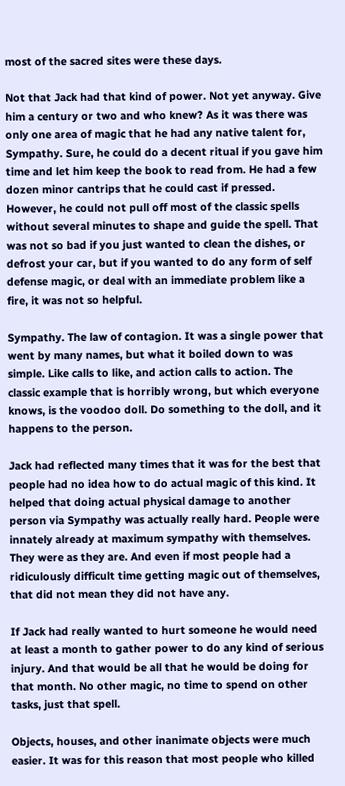most of the sacred sites were these days.

Not that Jack had that kind of power. Not yet anyway. Give him a century or two and who knew? As it was there was only one area of magic that he had any native talent for, Sympathy. Sure, he could do a decent ritual if you gave him time and let him keep the book to read from. He had a few dozen minor cantrips that he could cast if pressed. However, he could not pull off most of the classic spells without several minutes to shape and guide the spell. That was not so bad if you just wanted to clean the dishes, or defrost your car, but if you wanted to do any form of self defense magic, or deal with an immediate problem like a fire, it was not so helpful.

Sympathy. The law of contagion. It was a single power that went by many names, but what it boiled down to was simple. Like calls to like, and action calls to action. The classic example that is horribly wrong, but which everyone knows, is the voodoo doll. Do something to the doll, and it happens to the person.

Jack had reflected many times that it was for the best that people had no idea how to do actual magic of this kind. It helped that doing actual physical damage to another person via Sympathy was actually really hard. People were innately already at maximum sympathy with themselves. They were as they are. And even if most people had a ridiculously difficult time getting magic out of themselves, that did not mean they did not have any.

If Jack had really wanted to hurt someone he would need at least a month to gather power to do any kind of serious injury. And that would be all that he would be doing for that month. No other magic, no time to spend on other tasks, just that spell.

Objects, houses, and other inanimate objects were much easier. It was for this reason that most people who killed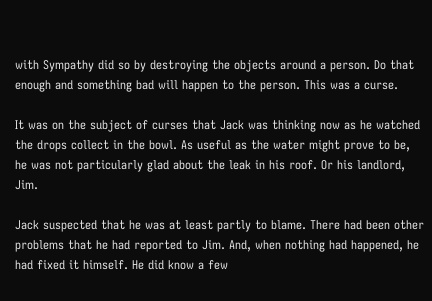with Sympathy did so by destroying the objects around a person. Do that enough and something bad will happen to the person. This was a curse.

It was on the subject of curses that Jack was thinking now as he watched the drops collect in the bowl. As useful as the water might prove to be, he was not particularly glad about the leak in his roof. Or his landlord, Jim.

Jack suspected that he was at least partly to blame. There had been other problems that he had reported to Jim. And, when nothing had happened, he had fixed it himself. He did know a few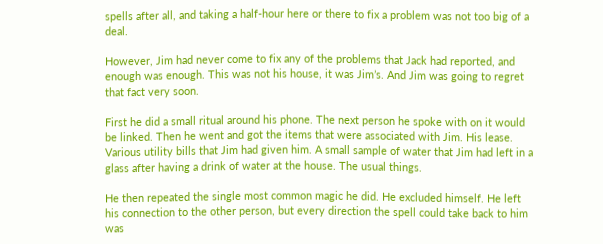spells after all, and taking a half-hour here or there to fix a problem was not too big of a deal.

However, Jim had never come to fix any of the problems that Jack had reported, and enough was enough. This was not his house, it was Jim’s. And Jim was going to regret that fact very soon.

First he did a small ritual around his phone. The next person he spoke with on it would be linked. Then he went and got the items that were associated with Jim. His lease. Various utility bills that Jim had given him. A small sample of water that Jim had left in a glass after having a drink of water at the house. The usual things.

He then repeated the single most common magic he did. He excluded himself. He left his connection to the other person, but every direction the spell could take back to him was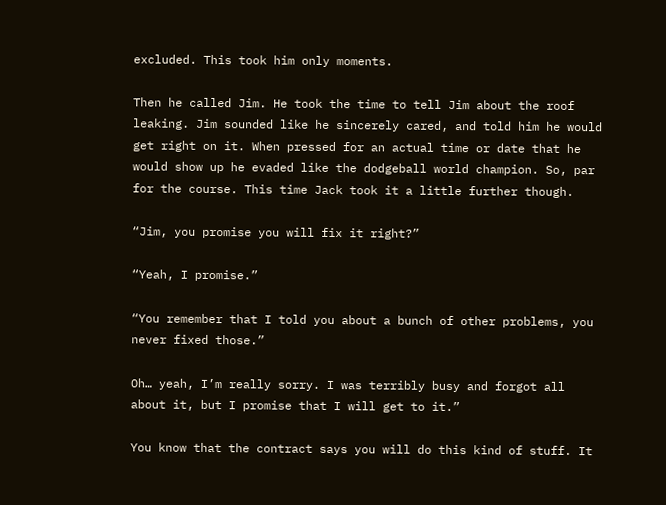excluded. This took him only moments.

Then he called Jim. He took the time to tell Jim about the roof leaking. Jim sounded like he sincerely cared, and told him he would get right on it. When pressed for an actual time or date that he would show up he evaded like the dodgeball world champion. So, par for the course. This time Jack took it a little further though.

“Jim, you promise you will fix it right?”

“Yeah, I promise.”

“You remember that I told you about a bunch of other problems, you never fixed those.”

Oh… yeah, I’m really sorry. I was terribly busy and forgot all about it, but I promise that I will get to it.”

You know that the contract says you will do this kind of stuff. It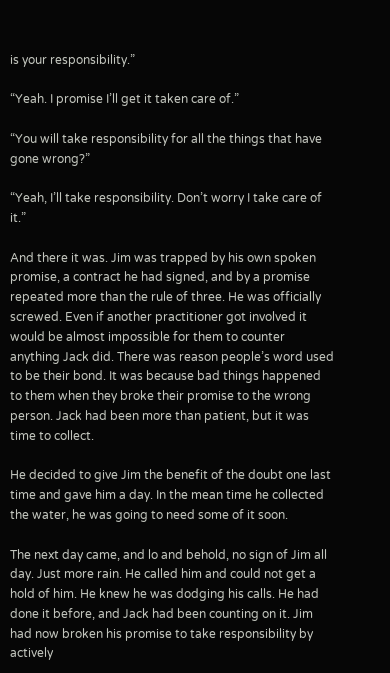is your responsibility.”

“Yeah. I promise I’ll get it taken care of.”

“You will take responsibility for all the things that have gone wrong?”

“Yeah, I’ll take responsibility. Don’t worry I take care of it.”

And there it was. Jim was trapped by his own spoken promise, a contract he had signed, and by a promise repeated more than the rule of three. He was officially screwed. Even if another practitioner got involved it would be almost impossible for them to counter anything Jack did. There was reason people’s word used to be their bond. It was because bad things happened to them when they broke their promise to the wrong person. Jack had been more than patient, but it was time to collect.

He decided to give Jim the benefit of the doubt one last time and gave him a day. In the mean time he collected the water, he was going to need some of it soon.

The next day came, and lo and behold, no sign of Jim all day. Just more rain. He called him and could not get a hold of him. He knew he was dodging his calls. He had done it before, and Jack had been counting on it. Jim had now broken his promise to take responsibility by actively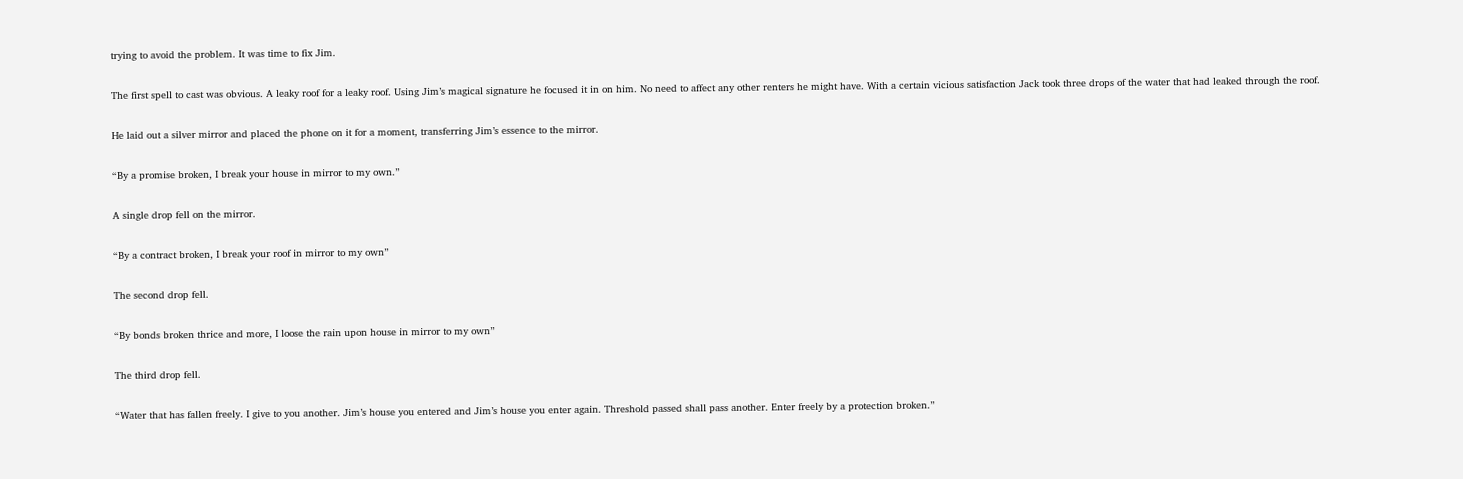trying to avoid the problem. It was time to fix Jim.

The first spell to cast was obvious. A leaky roof for a leaky roof. Using Jim’s magical signature he focused it in on him. No need to affect any other renters he might have. With a certain vicious satisfaction Jack took three drops of the water that had leaked through the roof.

He laid out a silver mirror and placed the phone on it for a moment, transferring Jim’s essence to the mirror.

“By a promise broken, I break your house in mirror to my own.”

A single drop fell on the mirror.

“By a contract broken, I break your roof in mirror to my own”

The second drop fell.

“By bonds broken thrice and more, I loose the rain upon house in mirror to my own”

The third drop fell.

“Water that has fallen freely. I give to you another. Jim’s house you entered and Jim’s house you enter again. Threshold passed shall pass another. Enter freely by a protection broken.”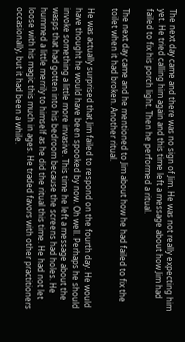The next day came and there was no sign of Jim. He was not really expecting him yet. He tried calling him again and this time left a message about how Jim had failed to fix his porch light. Then he performed a ritual.

The next day came and he mentioned to Jim about how he had failed to fix the toilet when it had broken. Another ritual.

He was actually surprised that Jim failed to respond on the fourth day. He would have thought he would have been spooked by now. Oh well. Perhaps he should invoke something a little more invasive. This time he left a message about the wasps that had gotten into his bedroom because the screens had holes. He hummed a little merrily to himself as he did the ritual this time. He had not let loose with his magic this much in ages. He traded favors with other practitioners occasionally, but it had been a while.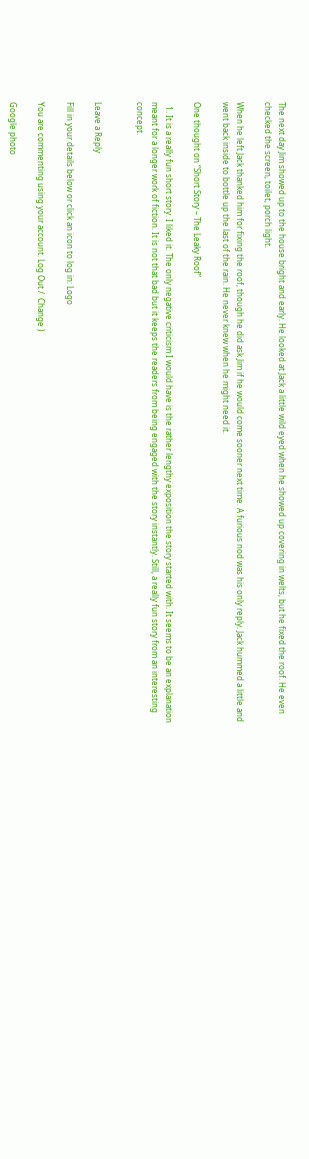The next day Jim showed up to the house bright and early. He looked at Jack a little wild eyed when he showed up covering in welts, but he fixed the roof. He even checked the screen, toilet, porch light.

When he left Jack thanked him for fixing the roof, though he did ask Jim if he would come sooner next time. A furious nod was his only reply. Jack hummed a little and went back inside to bottle up the last of the rain. He never knew when he might need it.

One thought on “Short Story – The Leaky Roof”

  1. It is a really fun short story. I liked it. The only negative criticism I would have is the rather lengthy exposition the story started with. It seems to be an explanation meant for a longer work of fiction. It is not that bad but it keeps the readers from being engaged with the story instantly. Still, a really fun story from an interesting concept.


Leave a Reply

Fill in your details below or click an icon to log in: Logo

You are commenting using your account. Log Out /  Change )

Google photo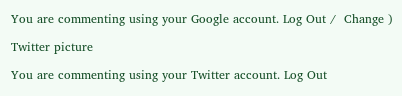You are commenting using your Google account. Log Out /  Change )

Twitter picture

You are commenting using your Twitter account. Log Out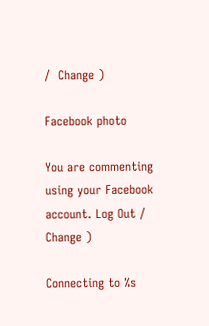/  Change )

Facebook photo

You are commenting using your Facebook account. Log Out /  Change )

Connecting to %s